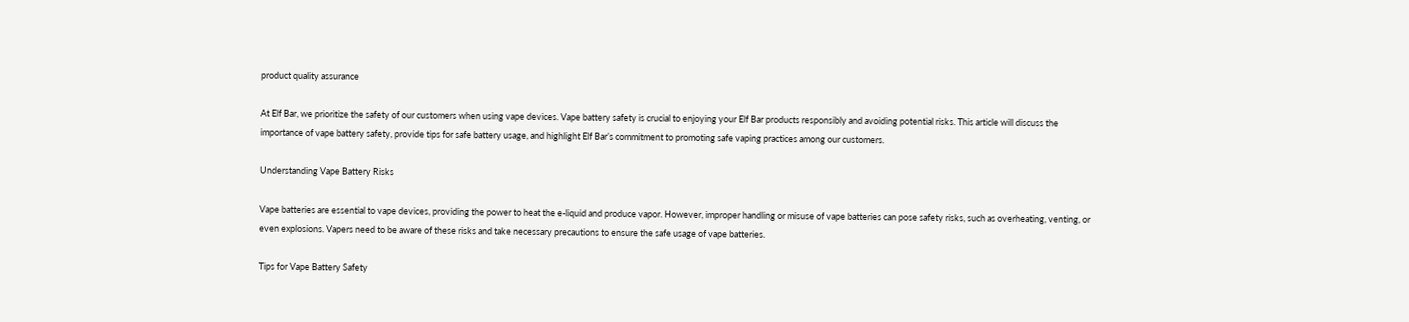product quality assurance

At Elf Bar, we prioritize the safety of our customers when using vape devices. Vape battery safety is crucial to enjoying your Elf Bar products responsibly and avoiding potential risks. This article will discuss the importance of vape battery safety, provide tips for safe battery usage, and highlight Elf Bar’s commitment to promoting safe vaping practices among our customers.

Understanding Vape Battery Risks

Vape batteries are essential to vape devices, providing the power to heat the e-liquid and produce vapor. However, improper handling or misuse of vape batteries can pose safety risks, such as overheating, venting, or even explosions. Vapers need to be aware of these risks and take necessary precautions to ensure the safe usage of vape batteries.

Tips for Vape Battery Safety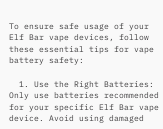To ensure safe usage of your Elf Bar vape devices, follow these essential tips for vape battery safety:

  1. Use the Right Batteries: Only use batteries recommended for your specific Elf Bar vape device. Avoid using damaged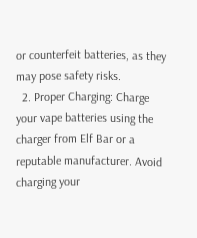or counterfeit batteries, as they may pose safety risks.
  2. Proper Charging: Charge your vape batteries using the charger from Elf Bar or a reputable manufacturer. Avoid charging your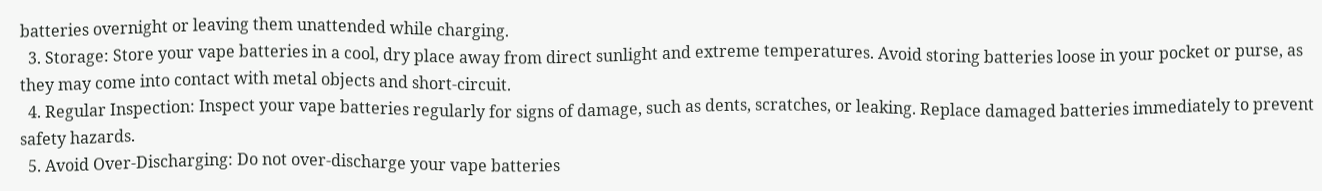batteries overnight or leaving them unattended while charging.
  3. Storage: Store your vape batteries in a cool, dry place away from direct sunlight and extreme temperatures. Avoid storing batteries loose in your pocket or purse, as they may come into contact with metal objects and short-circuit.
  4. Regular Inspection: Inspect your vape batteries regularly for signs of damage, such as dents, scratches, or leaking. Replace damaged batteries immediately to prevent safety hazards.
  5. Avoid Over-Discharging: Do not over-discharge your vape batteries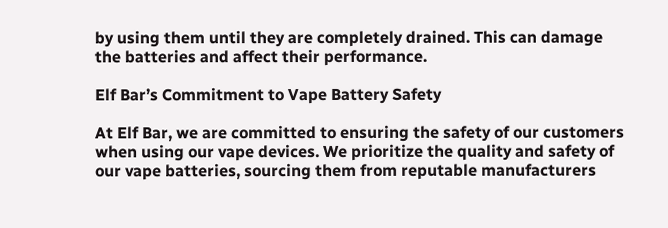by using them until they are completely drained. This can damage the batteries and affect their performance.

Elf Bar’s Commitment to Vape Battery Safety

At Elf Bar, we are committed to ensuring the safety of our customers when using our vape devices. We prioritize the quality and safety of our vape batteries, sourcing them from reputable manufacturers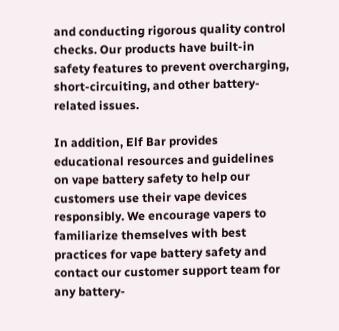and conducting rigorous quality control checks. Our products have built-in safety features to prevent overcharging, short-circuiting, and other battery-related issues.

In addition, Elf Bar provides educational resources and guidelines on vape battery safety to help our customers use their vape devices responsibly. We encourage vapers to familiarize themselves with best practices for vape battery safety and contact our customer support team for any battery-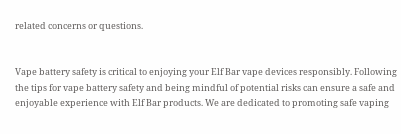related concerns or questions.


Vape battery safety is critical to enjoying your Elf Bar vape devices responsibly. Following the tips for vape battery safety and being mindful of potential risks can ensure a safe and enjoyable experience with Elf Bar products. We are dedicated to promoting safe vaping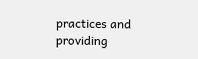practices and providing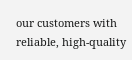our customers with reliable, high-quality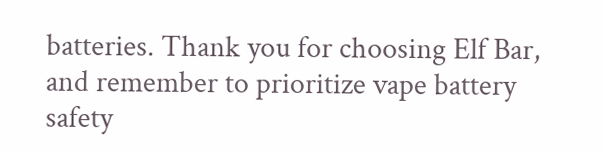batteries. Thank you for choosing Elf Bar, and remember to prioritize vape battery safety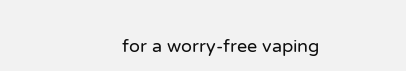for a worry-free vaping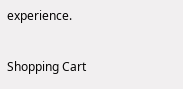experience.

Shopping Cart